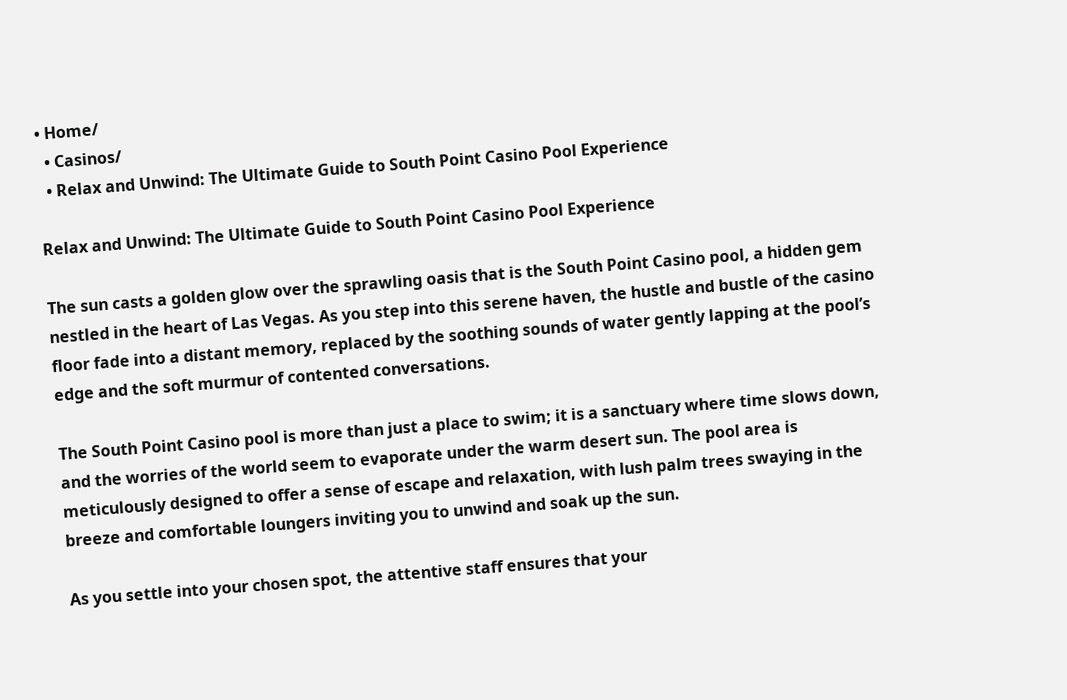• Home/
  • Casinos/
  • Relax and Unwind: The Ultimate Guide to South Point Casino Pool Experience

Relax and Unwind: The Ultimate Guide to South Point Casino Pool Experience

The sun casts a golden glow over the sprawling oasis that is the South Point Casino pool, a hidden gem nestled in the heart of Las Vegas. As you step into this serene haven, the hustle and bustle of the casino floor fade into a distant memory, replaced by the soothing sounds of water gently lapping at the pool’s edge and the soft murmur of contented conversations.

The South Point Casino pool is more than just a place to swim; it is a sanctuary where time slows down, and the worries of the world seem to evaporate under the warm desert sun. The pool area is meticulously designed to offer a sense of escape and relaxation, with lush palm trees swaying in the breeze and comfortable loungers inviting you to unwind and soak up the sun.

As you settle into your chosen spot, the attentive staff ensures that your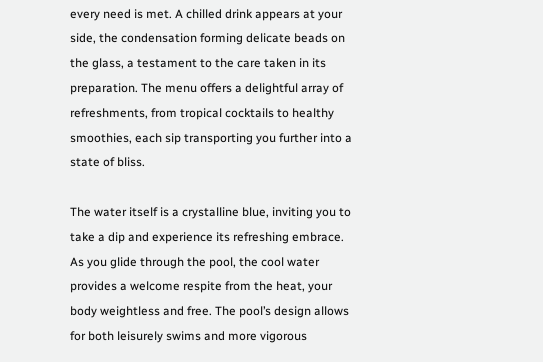every need is met. A chilled drink appears at your side, the condensation forming delicate beads on the glass, a testament to the care taken in its preparation. The menu offers a delightful array of refreshments, from tropical cocktails to healthy smoothies, each sip transporting you further into a state of bliss.

The water itself is a crystalline blue, inviting you to take a dip and experience its refreshing embrace. As you glide through the pool, the cool water provides a welcome respite from the heat, your body weightless and free. The pool’s design allows for both leisurely swims and more vigorous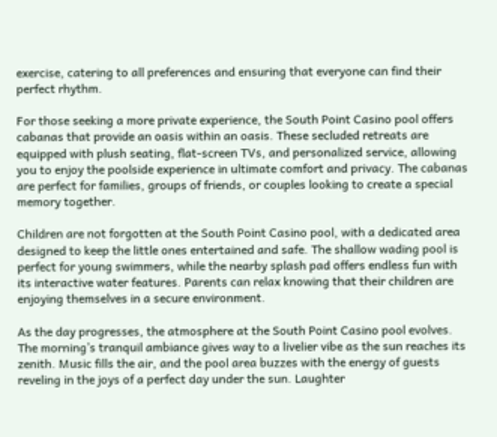exercise, catering to all preferences and ensuring that everyone can find their perfect rhythm.

For those seeking a more private experience, the South Point Casino pool offers cabanas that provide an oasis within an oasis. These secluded retreats are equipped with plush seating, flat-screen TVs, and personalized service, allowing you to enjoy the poolside experience in ultimate comfort and privacy. The cabanas are perfect for families, groups of friends, or couples looking to create a special memory together.

Children are not forgotten at the South Point Casino pool, with a dedicated area designed to keep the little ones entertained and safe. The shallow wading pool is perfect for young swimmers, while the nearby splash pad offers endless fun with its interactive water features. Parents can relax knowing that their children are enjoying themselves in a secure environment.

As the day progresses, the atmosphere at the South Point Casino pool evolves. The morning’s tranquil ambiance gives way to a livelier vibe as the sun reaches its zenith. Music fills the air, and the pool area buzzes with the energy of guests reveling in the joys of a perfect day under the sun. Laughter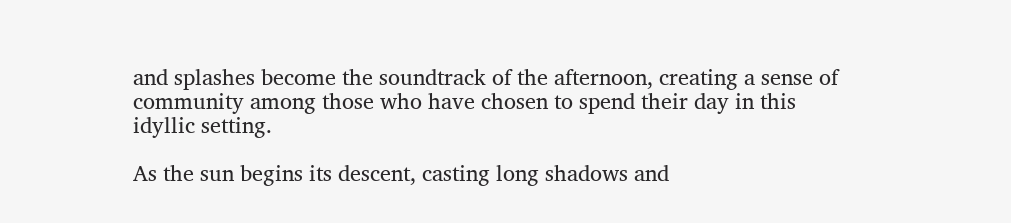and splashes become the soundtrack of the afternoon, creating a sense of community among those who have chosen to spend their day in this idyllic setting.

As the sun begins its descent, casting long shadows and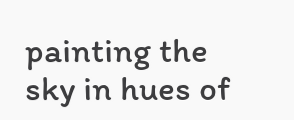painting the sky in hues of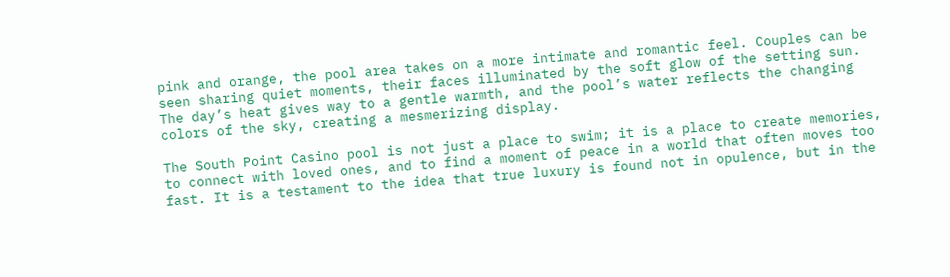pink and orange, the pool area takes on a more intimate and romantic feel. Couples can be seen sharing quiet moments, their faces illuminated by the soft glow of the setting sun. The day’s heat gives way to a gentle warmth, and the pool’s water reflects the changing colors of the sky, creating a mesmerizing display.

The South Point Casino pool is not just a place to swim; it is a place to create memories, to connect with loved ones, and to find a moment of peace in a world that often moves too fast. It is a testament to the idea that true luxury is found not in opulence, but in the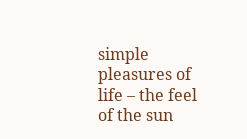simple pleasures of life – the feel of the sun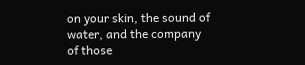on your skin, the sound of water, and the company of those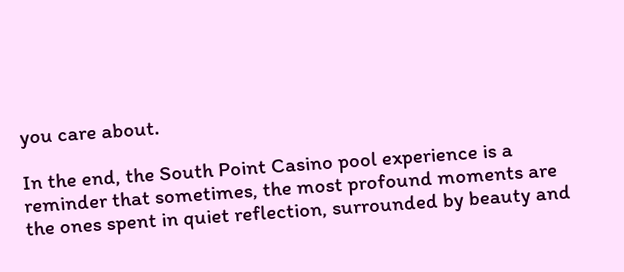you care about.

In the end, the South Point Casino pool experience is a reminder that sometimes, the most profound moments are the ones spent in quiet reflection, surrounded by beauty and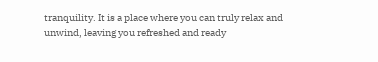tranquility. It is a place where you can truly relax and unwind, leaving you refreshed and ready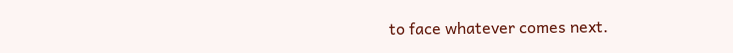to face whatever comes next.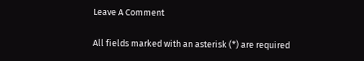Leave A Comment

All fields marked with an asterisk (*) are required